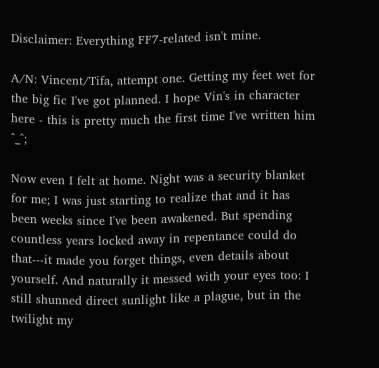Disclaimer: Everything FF7-related isn't mine.

A/N: Vincent/Tifa, attempt one. Getting my feet wet for the big fic I've got planned. I hope Vin's in character here - this is pretty much the first time I've written him ^_^;

Now even I felt at home. Night was a security blanket for me; I was just starting to realize that and it has been weeks since I've been awakened. But spending countless years locked away in repentance could do that---it made you forget things, even details about yourself. And naturally it messed with your eyes too: I still shunned direct sunlight like a plague, but in the twilight my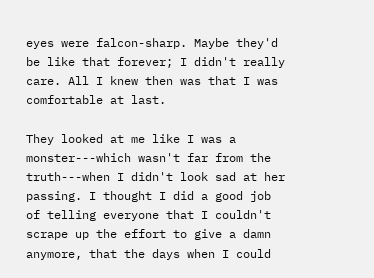eyes were falcon-sharp. Maybe they'd be like that forever; I didn't really care. All I knew then was that I was comfortable at last.

They looked at me like I was a monster---which wasn't far from the truth---when I didn't look sad at her passing. I thought I did a good job of telling everyone that I couldn't scrape up the effort to give a damn anymore, that the days when I could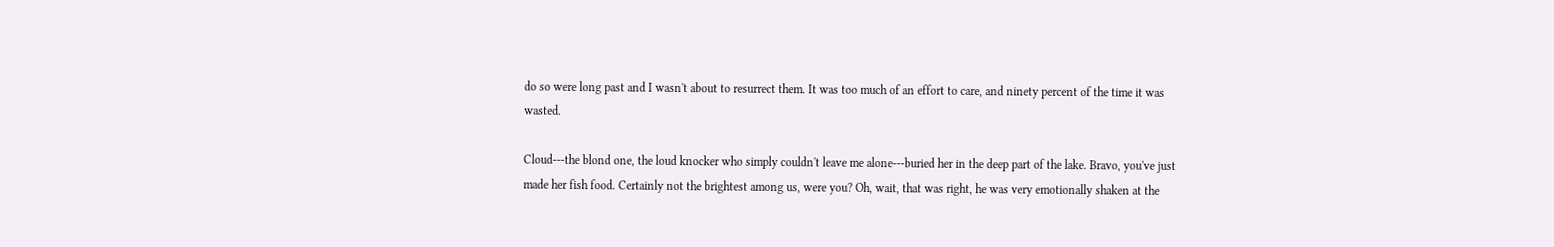do so were long past and I wasn't about to resurrect them. It was too much of an effort to care, and ninety percent of the time it was wasted.

Cloud---the blond one, the loud knocker who simply couldn't leave me alone---buried her in the deep part of the lake. Bravo, you've just made her fish food. Certainly not the brightest among us, were you? Oh, wait, that was right, he was very emotionally shaken at the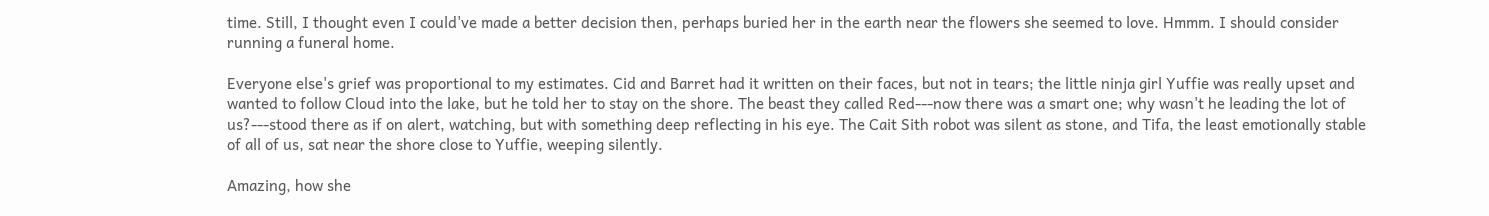time. Still, I thought even I could've made a better decision then, perhaps buried her in the earth near the flowers she seemed to love. Hmmm. I should consider running a funeral home.

Everyone else's grief was proportional to my estimates. Cid and Barret had it written on their faces, but not in tears; the little ninja girl Yuffie was really upset and wanted to follow Cloud into the lake, but he told her to stay on the shore. The beast they called Red---now there was a smart one; why wasn't he leading the lot of us?---stood there as if on alert, watching, but with something deep reflecting in his eye. The Cait Sith robot was silent as stone, and Tifa, the least emotionally stable of all of us, sat near the shore close to Yuffie, weeping silently.

Amazing, how she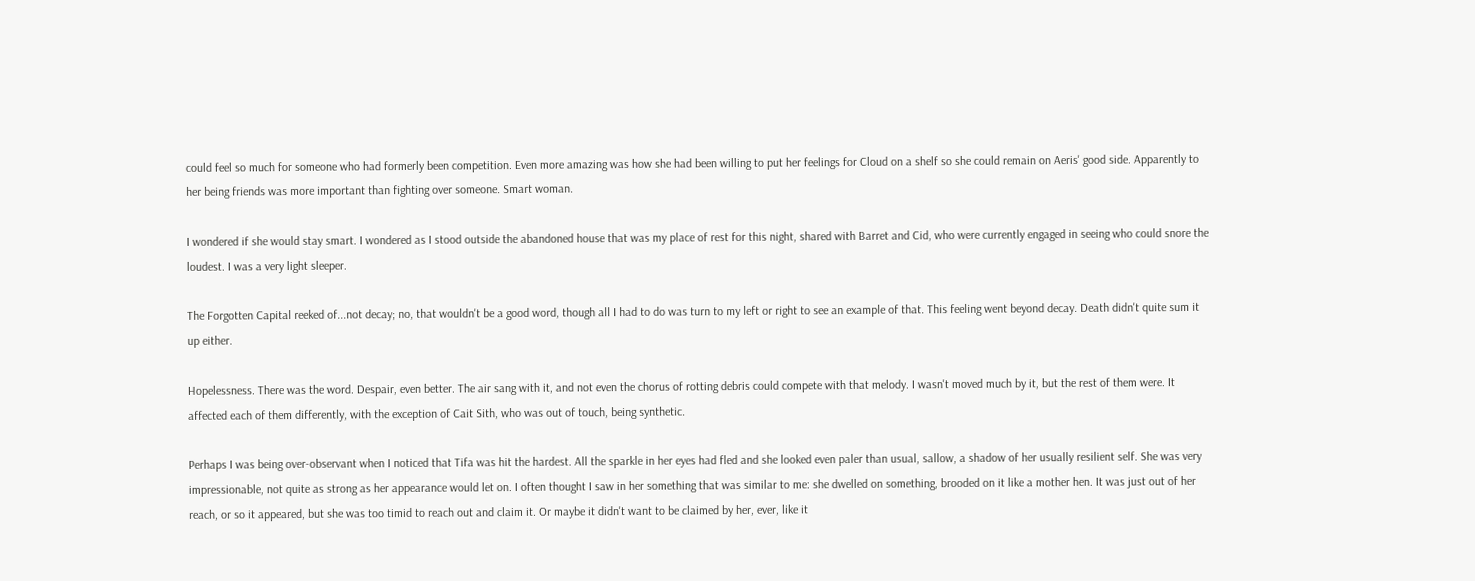could feel so much for someone who had formerly been competition. Even more amazing was how she had been willing to put her feelings for Cloud on a shelf so she could remain on Aeris' good side. Apparently to her being friends was more important than fighting over someone. Smart woman.

I wondered if she would stay smart. I wondered as I stood outside the abandoned house that was my place of rest for this night, shared with Barret and Cid, who were currently engaged in seeing who could snore the loudest. I was a very light sleeper.

The Forgotten Capital reeked of...not decay; no, that wouldn't be a good word, though all I had to do was turn to my left or right to see an example of that. This feeling went beyond decay. Death didn't quite sum it up either.

Hopelessness. There was the word. Despair, even better. The air sang with it, and not even the chorus of rotting debris could compete with that melody. I wasn't moved much by it, but the rest of them were. It affected each of them differently, with the exception of Cait Sith, who was out of touch, being synthetic.

Perhaps I was being over-observant when I noticed that Tifa was hit the hardest. All the sparkle in her eyes had fled and she looked even paler than usual, sallow, a shadow of her usually resilient self. She was very impressionable, not quite as strong as her appearance would let on. I often thought I saw in her something that was similar to me: she dwelled on something, brooded on it like a mother hen. It was just out of her reach, or so it appeared, but she was too timid to reach out and claim it. Or maybe it didn't want to be claimed by her, ever, like it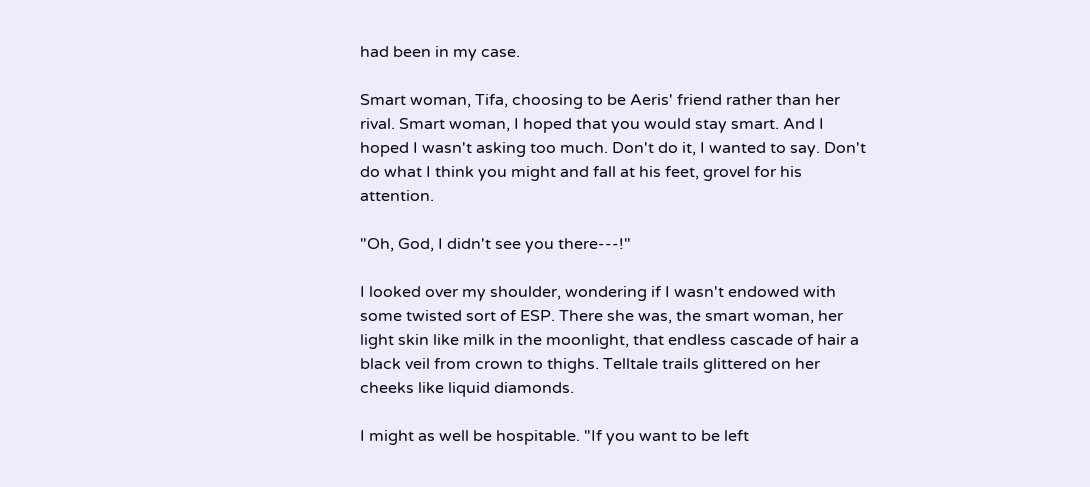had been in my case.

Smart woman, Tifa, choosing to be Aeris' friend rather than her rival. Smart woman, I hoped that you would stay smart. And I hoped I wasn't asking too much. Don't do it, I wanted to say. Don't do what I think you might and fall at his feet, grovel for his attention.

"Oh, God, I didn't see you there---!"

I looked over my shoulder, wondering if I wasn't endowed with some twisted sort of ESP. There she was, the smart woman, her light skin like milk in the moonlight, that endless cascade of hair a black veil from crown to thighs. Telltale trails glittered on her cheeks like liquid diamonds.

I might as well be hospitable. "If you want to be left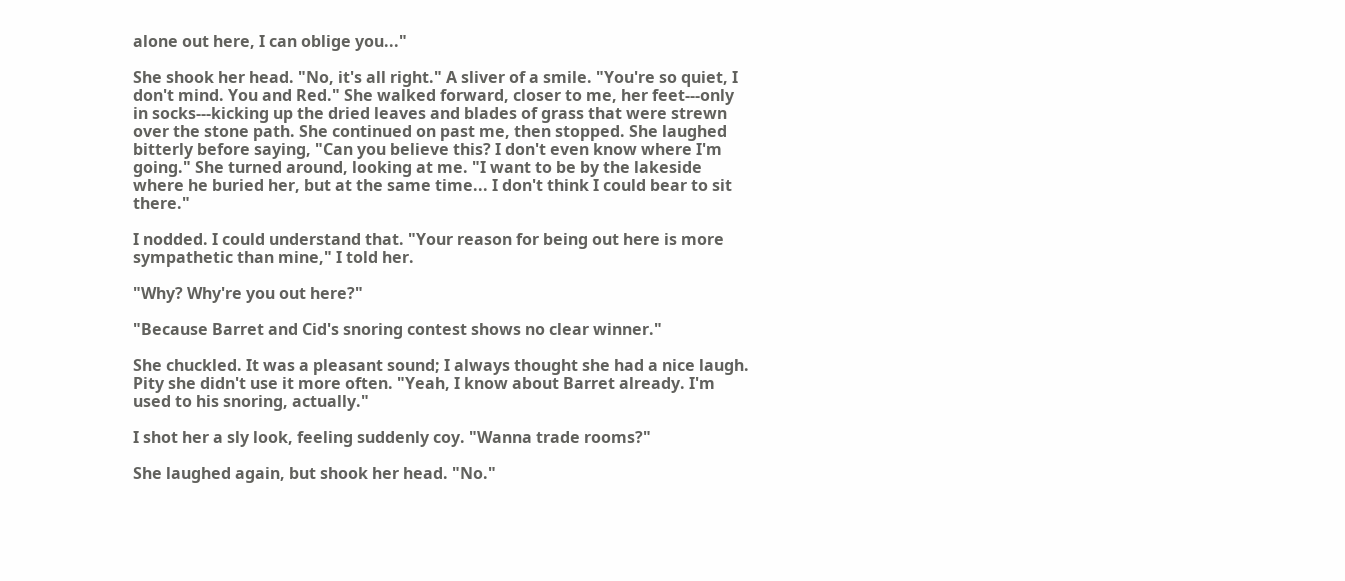alone out here, I can oblige you..."

She shook her head. "No, it's all right." A sliver of a smile. "You're so quiet, I don't mind. You and Red." She walked forward, closer to me, her feet---only in socks---kicking up the dried leaves and blades of grass that were strewn over the stone path. She continued on past me, then stopped. She laughed bitterly before saying, "Can you believe this? I don't even know where I'm going." She turned around, looking at me. "I want to be by the lakeside where he buried her, but at the same time... I don't think I could bear to sit there."

I nodded. I could understand that. "Your reason for being out here is more sympathetic than mine," I told her.

"Why? Why're you out here?"

"Because Barret and Cid's snoring contest shows no clear winner."

She chuckled. It was a pleasant sound; I always thought she had a nice laugh. Pity she didn't use it more often. "Yeah, I know about Barret already. I'm used to his snoring, actually."

I shot her a sly look, feeling suddenly coy. "Wanna trade rooms?"

She laughed again, but shook her head. "No."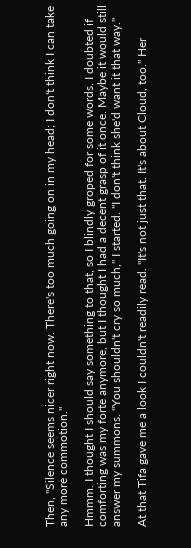Then, "Silence seems nicer right now. There's too much going on in my head; I don't think I can take any more commotion."

Hmmm. I thought I should say something to that, so I blindly groped for some words. I doubted if comforting was my forte anymore, but I thought I had a decent grasp of it once. Maybe it would still answer my summons. "You shouldn't cry so much," I started. "I don't think she'd want it that way."

At that Tifa gave me a look I couldn't readily read. "It's not just that. It's about Cloud, too." Her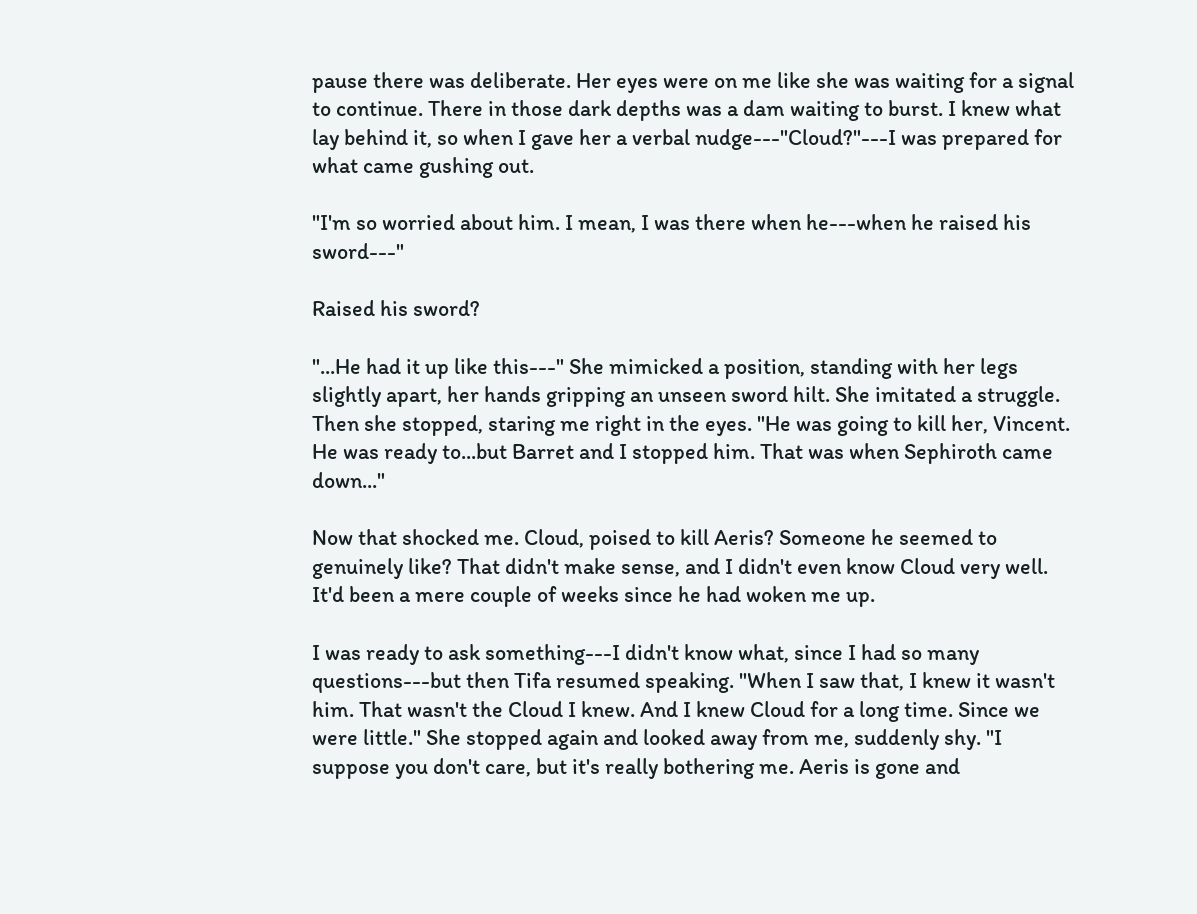pause there was deliberate. Her eyes were on me like she was waiting for a signal to continue. There in those dark depths was a dam waiting to burst. I knew what lay behind it, so when I gave her a verbal nudge---"Cloud?"---I was prepared for what came gushing out.

"I'm so worried about him. I mean, I was there when he---when he raised his sword---"

Raised his sword?

"...He had it up like this---" She mimicked a position, standing with her legs slightly apart, her hands gripping an unseen sword hilt. She imitated a struggle. Then she stopped, staring me right in the eyes. "He was going to kill her, Vincent. He was ready to...but Barret and I stopped him. That was when Sephiroth came down..."

Now that shocked me. Cloud, poised to kill Aeris? Someone he seemed to genuinely like? That didn't make sense, and I didn't even know Cloud very well. It'd been a mere couple of weeks since he had woken me up.

I was ready to ask something---I didn't know what, since I had so many questions---but then Tifa resumed speaking. "When I saw that, I knew it wasn't him. That wasn't the Cloud I knew. And I knew Cloud for a long time. Since we were little." She stopped again and looked away from me, suddenly shy. "I suppose you don't care, but it's really bothering me. Aeris is gone and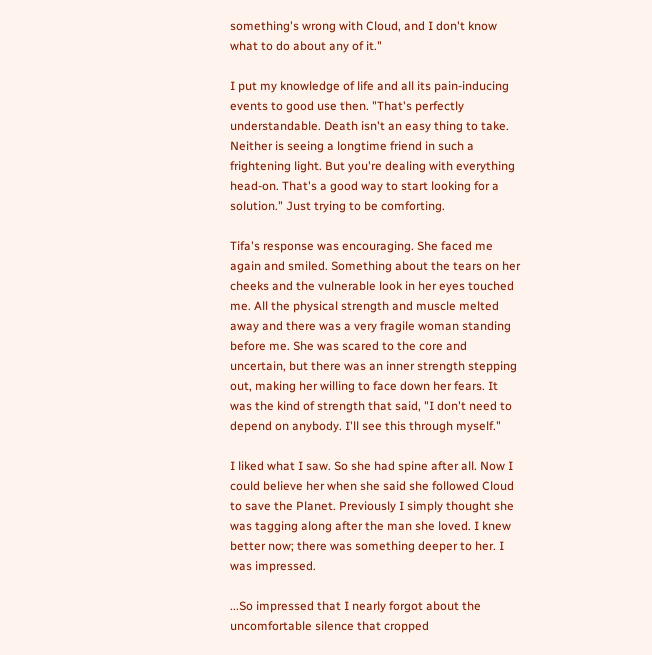something's wrong with Cloud, and I don't know what to do about any of it."

I put my knowledge of life and all its pain-inducing events to good use then. "That's perfectly understandable. Death isn't an easy thing to take. Neither is seeing a longtime friend in such a frightening light. But you're dealing with everything head-on. That's a good way to start looking for a solution." Just trying to be comforting.

Tifa's response was encouraging. She faced me again and smiled. Something about the tears on her cheeks and the vulnerable look in her eyes touched me. All the physical strength and muscle melted away and there was a very fragile woman standing before me. She was scared to the core and uncertain, but there was an inner strength stepping out, making her willing to face down her fears. It was the kind of strength that said, "I don't need to depend on anybody. I'll see this through myself."

I liked what I saw. So she had spine after all. Now I could believe her when she said she followed Cloud to save the Planet. Previously I simply thought she was tagging along after the man she loved. I knew better now; there was something deeper to her. I was impressed.

...So impressed that I nearly forgot about the uncomfortable silence that cropped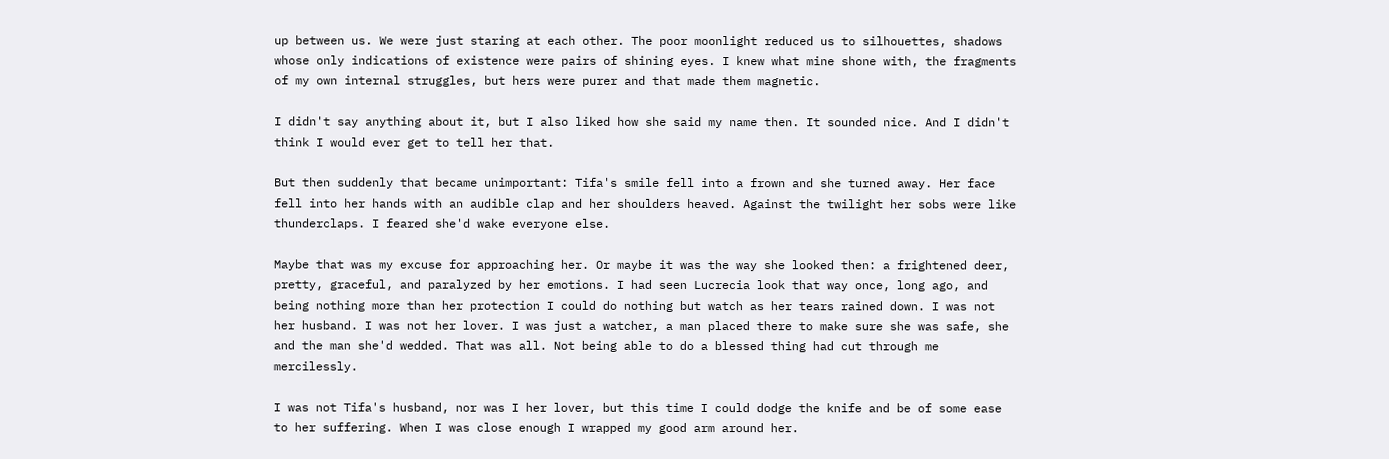up between us. We were just staring at each other. The poor moonlight reduced us to silhouettes, shadows whose only indications of existence were pairs of shining eyes. I knew what mine shone with, the fragments of my own internal struggles, but hers were purer and that made them magnetic.

I didn't say anything about it, but I also liked how she said my name then. It sounded nice. And I didn't think I would ever get to tell her that.

But then suddenly that became unimportant: Tifa's smile fell into a frown and she turned away. Her face fell into her hands with an audible clap and her shoulders heaved. Against the twilight her sobs were like thunderclaps. I feared she'd wake everyone else.

Maybe that was my excuse for approaching her. Or maybe it was the way she looked then: a frightened deer, pretty, graceful, and paralyzed by her emotions. I had seen Lucrecia look that way once, long ago, and being nothing more than her protection I could do nothing but watch as her tears rained down. I was not her husband. I was not her lover. I was just a watcher, a man placed there to make sure she was safe, she and the man she'd wedded. That was all. Not being able to do a blessed thing had cut through me mercilessly.

I was not Tifa's husband, nor was I her lover, but this time I could dodge the knife and be of some ease to her suffering. When I was close enough I wrapped my good arm around her.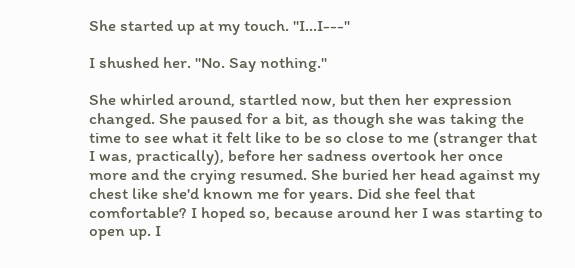She started up at my touch. "I...I---"

I shushed her. "No. Say nothing."

She whirled around, startled now, but then her expression changed. She paused for a bit, as though she was taking the time to see what it felt like to be so close to me (stranger that I was, practically), before her sadness overtook her once more and the crying resumed. She buried her head against my chest like she'd known me for years. Did she feel that comfortable? I hoped so, because around her I was starting to open up. I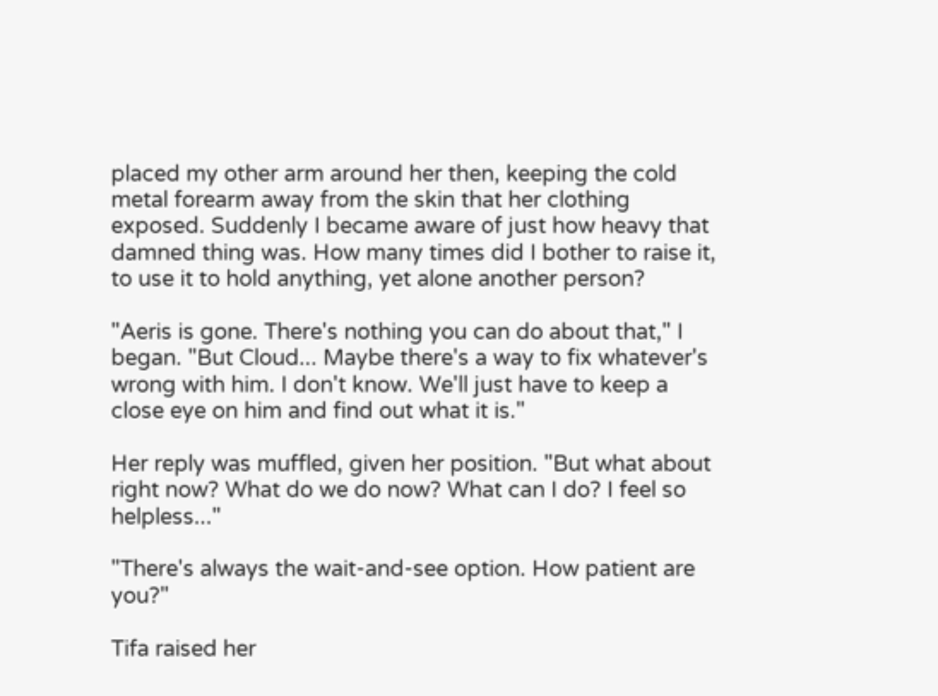placed my other arm around her then, keeping the cold metal forearm away from the skin that her clothing exposed. Suddenly I became aware of just how heavy that damned thing was. How many times did I bother to raise it, to use it to hold anything, yet alone another person?

"Aeris is gone. There's nothing you can do about that," I began. "But Cloud... Maybe there's a way to fix whatever's wrong with him. I don't know. We'll just have to keep a close eye on him and find out what it is."

Her reply was muffled, given her position. "But what about right now? What do we do now? What can I do? I feel so helpless..."

"There's always the wait-and-see option. How patient are you?"

Tifa raised her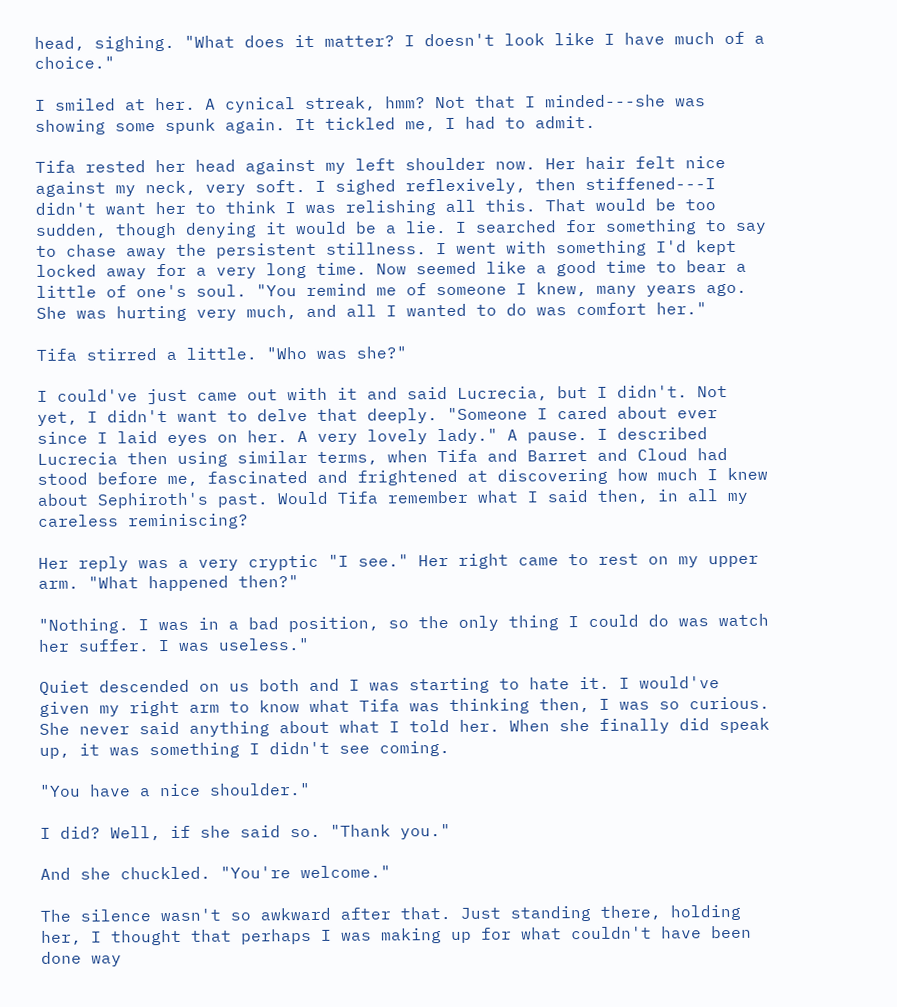head, sighing. "What does it matter? I doesn't look like I have much of a choice."

I smiled at her. A cynical streak, hmm? Not that I minded---she was showing some spunk again. It tickled me, I had to admit.

Tifa rested her head against my left shoulder now. Her hair felt nice against my neck, very soft. I sighed reflexively, then stiffened---I didn't want her to think I was relishing all this. That would be too sudden, though denying it would be a lie. I searched for something to say to chase away the persistent stillness. I went with something I'd kept locked away for a very long time. Now seemed like a good time to bear a little of one's soul. "You remind me of someone I knew, many years ago. She was hurting very much, and all I wanted to do was comfort her."

Tifa stirred a little. "Who was she?"

I could've just came out with it and said Lucrecia, but I didn't. Not yet, I didn't want to delve that deeply. "Someone I cared about ever since I laid eyes on her. A very lovely lady." A pause. I described Lucrecia then using similar terms, when Tifa and Barret and Cloud had stood before me, fascinated and frightened at discovering how much I knew about Sephiroth's past. Would Tifa remember what I said then, in all my careless reminiscing?

Her reply was a very cryptic "I see." Her right came to rest on my upper arm. "What happened then?"

"Nothing. I was in a bad position, so the only thing I could do was watch her suffer. I was useless."

Quiet descended on us both and I was starting to hate it. I would've given my right arm to know what Tifa was thinking then, I was so curious. She never said anything about what I told her. When she finally did speak up, it was something I didn't see coming.

"You have a nice shoulder."

I did? Well, if she said so. "Thank you."

And she chuckled. "You're welcome."

The silence wasn't so awkward after that. Just standing there, holding her, I thought that perhaps I was making up for what couldn't have been done way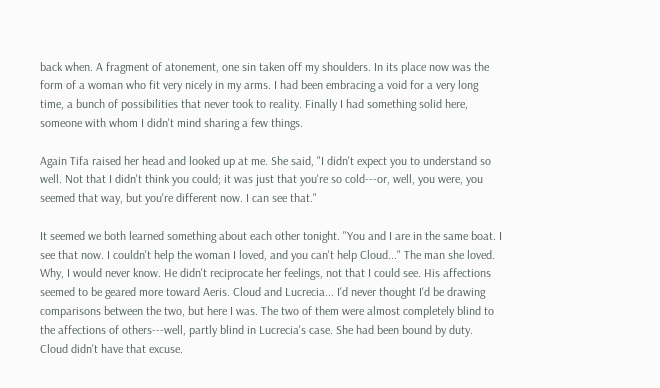back when. A fragment of atonement, one sin taken off my shoulders. In its place now was the form of a woman who fit very nicely in my arms. I had been embracing a void for a very long time, a bunch of possibilities that never took to reality. Finally I had something solid here, someone with whom I didn't mind sharing a few things.

Again Tifa raised her head and looked up at me. She said, "I didn't expect you to understand so well. Not that I didn't think you could; it was just that you're so cold---or, well, you were, you seemed that way, but you're different now. I can see that."

It seemed we both learned something about each other tonight. "You and I are in the same boat. I see that now. I couldn't help the woman I loved, and you can't help Cloud..." The man she loved. Why, I would never know. He didn't reciprocate her feelings, not that I could see. His affections seemed to be geared more toward Aeris. Cloud and Lucrecia... I'd never thought I'd be drawing comparisons between the two, but here I was. The two of them were almost completely blind to the affections of others---well, partly blind in Lucrecia's case. She had been bound by duty. Cloud didn't have that excuse.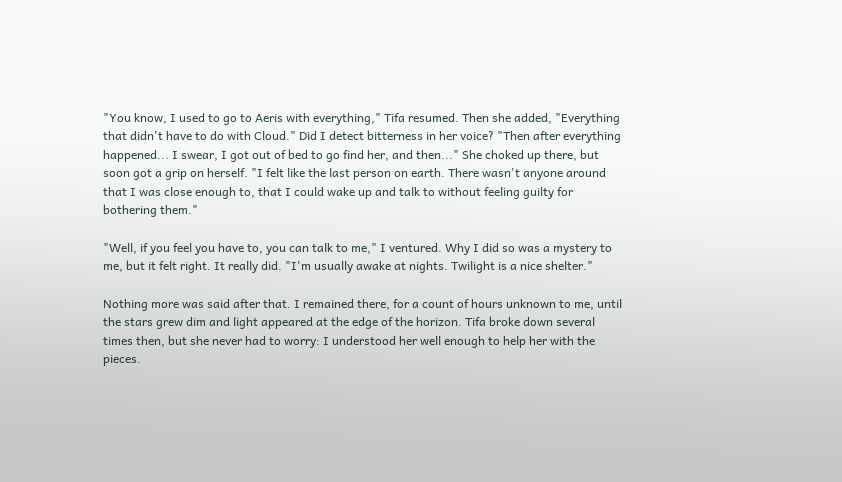"You know, I used to go to Aeris with everything," Tifa resumed. Then she added, "Everything that didn't have to do with Cloud." Did I detect bitterness in her voice? "Then after everything happened... I swear, I got out of bed to go find her, and then..." She choked up there, but soon got a grip on herself. "I felt like the last person on earth. There wasn't anyone around that I was close enough to, that I could wake up and talk to without feeling guilty for bothering them."

"Well, if you feel you have to, you can talk to me," I ventured. Why I did so was a mystery to me, but it felt right. It really did. "I'm usually awake at nights. Twilight is a nice shelter."

Nothing more was said after that. I remained there, for a count of hours unknown to me, until the stars grew dim and light appeared at the edge of the horizon. Tifa broke down several times then, but she never had to worry: I understood her well enough to help her with the pieces.